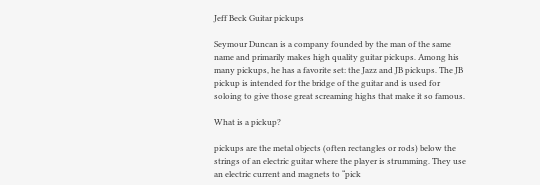Jeff Beck Guitar pickups

Seymour Duncan is a company founded by the man of the same name and primarily makes high quality guitar pickups. Among his many pickups, he has a favorite set: the Jazz and JB pickups. The JB pickup is intended for the bridge of the guitar and is used for soloing to give those great screaming highs that make it so famous.

What is a pickup?

pickups are the metal objects (often rectangles or rods) below the strings of an electric guitar where the player is strumming. They use an electric current and magnets to “pick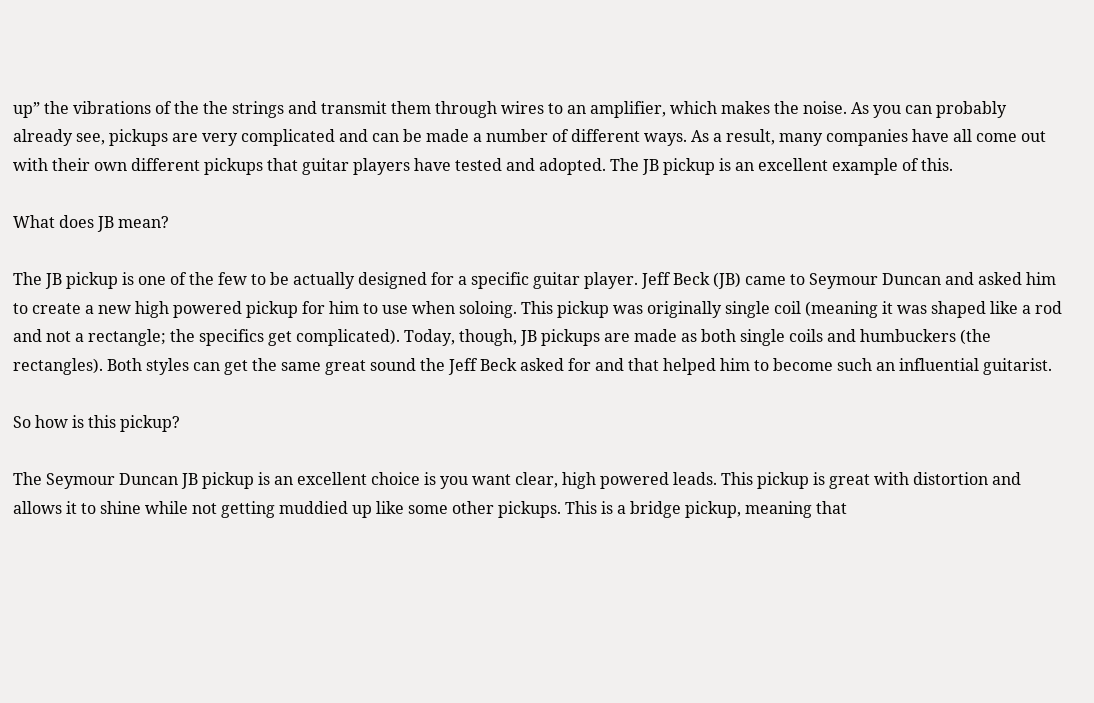up” the vibrations of the the strings and transmit them through wires to an amplifier, which makes the noise. As you can probably already see, pickups are very complicated and can be made a number of different ways. As a result, many companies have all come out with their own different pickups that guitar players have tested and adopted. The JB pickup is an excellent example of this.

What does JB mean?

The JB pickup is one of the few to be actually designed for a specific guitar player. Jeff Beck (JB) came to Seymour Duncan and asked him to create a new high powered pickup for him to use when soloing. This pickup was originally single coil (meaning it was shaped like a rod and not a rectangle; the specifics get complicated). Today, though, JB pickups are made as both single coils and humbuckers (the rectangles). Both styles can get the same great sound the Jeff Beck asked for and that helped him to become such an influential guitarist.

So how is this pickup?

The Seymour Duncan JB pickup is an excellent choice is you want clear, high powered leads. This pickup is great with distortion and allows it to shine while not getting muddied up like some other pickups. This is a bridge pickup, meaning that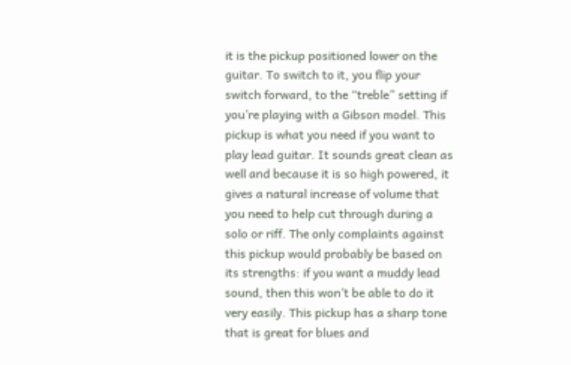it is the pickup positioned lower on the guitar. To switch to it, you flip your switch forward, to the “treble” setting if you’re playing with a Gibson model. This pickup is what you need if you want to play lead guitar. It sounds great clean as well and because it is so high powered, it gives a natural increase of volume that you need to help cut through during a solo or riff. The only complaints against this pickup would probably be based on its strengths: if you want a muddy lead sound, then this won’t be able to do it very easily. This pickup has a sharp tone that is great for blues and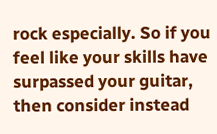rock especially. So if you feel like your skills have surpassed your guitar, then consider instead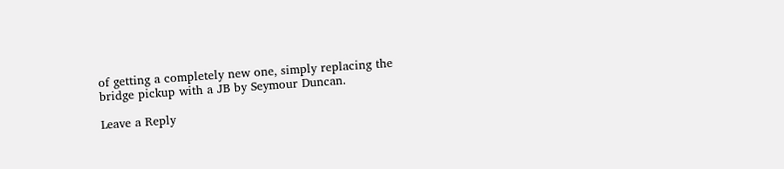of getting a completely new one, simply replacing the bridge pickup with a JB by Seymour Duncan.

Leave a Reply